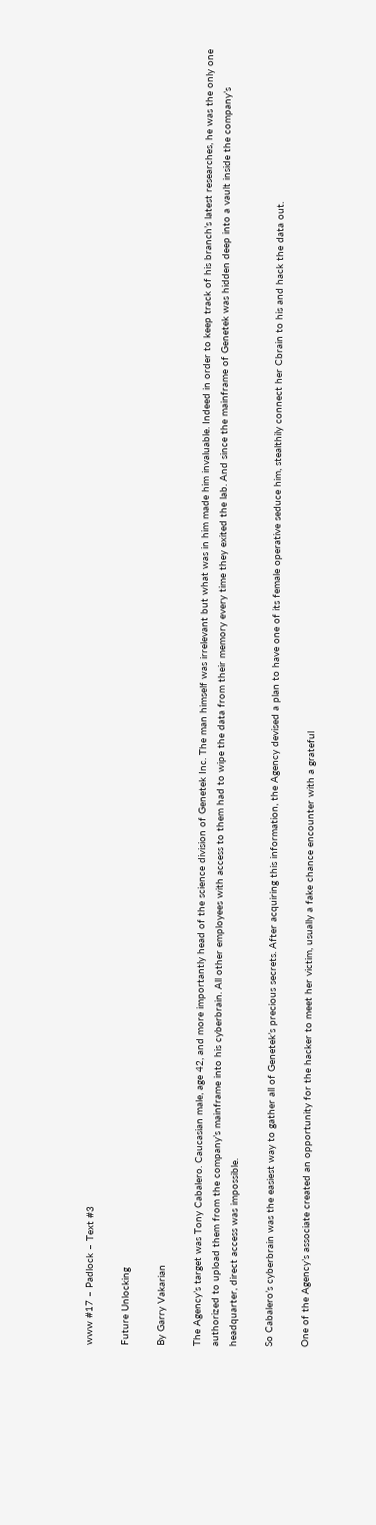www #17 – Padlock – Text #3

Future Unlocking

By Garry Vakarian

The Agency’s target was Tony Cabalero. Caucasian male, age 42, and more importantly head of the science division of Genetek Inc. The man himself was irrelevant but what was in him made him invaluable. Indeed in order to keep track of his branch’s latest researches, he was the only one authorized to upload them from the company’s mainframe into his cyberbrain. All other employees with access to them had to wipe the data from their memory every time they exited the lab. And since the mainframe of Genetek was hidden deep into a vault inside the company’s headquarter, direct access was impossible.

So Cabalero’s cyberbrain was the easiest way to gather all of Genetek’s precious secrets. After acquiring this information, the Agency devised a plan to have one of its female operative seduce him, stealthily connect her Cbrain to his and hack the data out.

One of the Agency’s associate created an opportunity for the hacker to meet her victim, usually a fake chance encounter with a grateful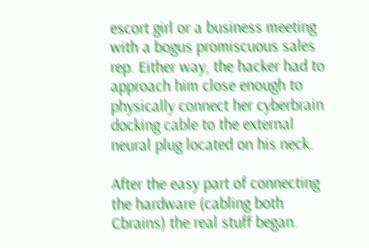escort girl or a business meeting with a bogus promiscuous sales rep. Either way, the hacker had to approach him close enough to physically connect her cyberbrain docking cable to the external neural plug located on his neck.

After the easy part of connecting the hardware (cabling both Cbrains) the real stuff began.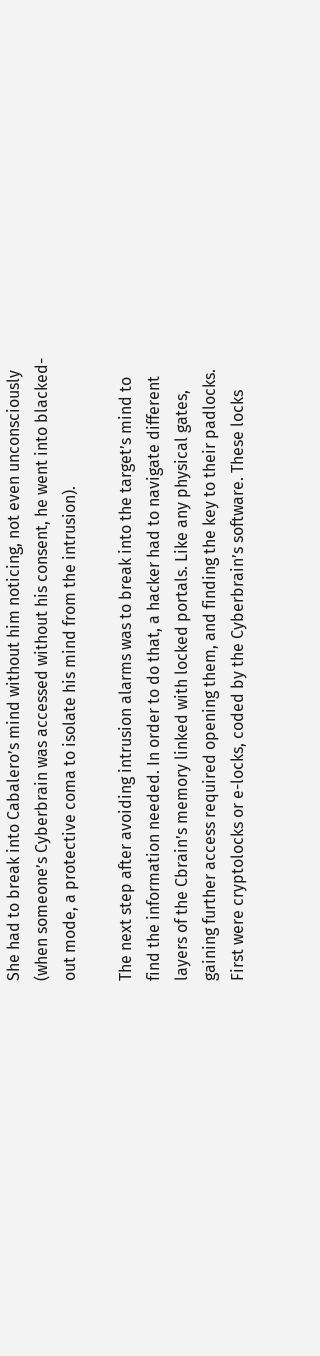She had to break into Cabalero’s mind without him noticing, not even unconsciously (when someone’s Cyberbrain was accessed without his consent, he went into blacked-out mode, a protective coma to isolate his mind from the intrusion).

The next step after avoiding intrusion alarms was to break into the target’s mind to find the information needed. In order to do that, a hacker had to navigate different layers of the Cbrain’s memory linked with locked portals. Like any physical gates, gaining further access required opening them, and finding the key to their padlocks. First were cryptolocks or e-locks, coded by the Cyberbrain’s software. These locks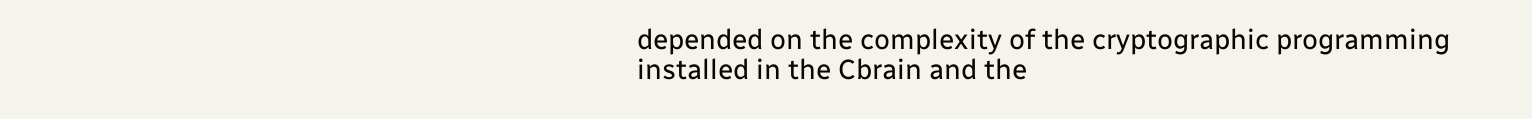depended on the complexity of the cryptographic programming installed in the Cbrain and the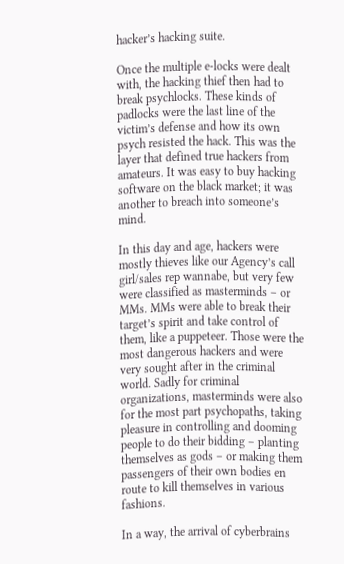hacker’s hacking suite.

Once the multiple e-locks were dealt with, the hacking thief then had to break psychlocks. These kinds of padlocks were the last line of the victim’s defense and how its own psych resisted the hack. This was the layer that defined true hackers from amateurs. It was easy to buy hacking software on the black market; it was another to breach into someone’s mind.

In this day and age, hackers were mostly thieves like our Agency’s call girl/sales rep wannabe, but very few were classified as masterminds – or MMs. MMs were able to break their target’s spirit and take control of them, like a puppeteer. Those were the most dangerous hackers and were very sought after in the criminal world. Sadly for criminal organizations, masterminds were also for the most part psychopaths, taking pleasure in controlling and dooming people to do their bidding – planting themselves as gods – or making them passengers of their own bodies en route to kill themselves in various fashions.

In a way, the arrival of cyberbrains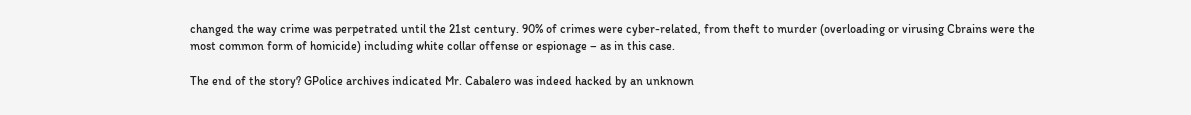changed the way crime was perpetrated until the 21st century. 90% of crimes were cyber-related, from theft to murder (overloading or virusing Cbrains were the most common form of homicide) including white collar offense or espionage – as in this case.

The end of the story? GPolice archives indicated Mr. Cabalero was indeed hacked by an unknown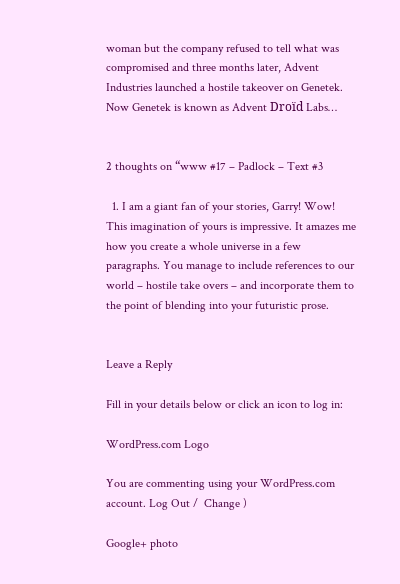woman but the company refused to tell what was compromised and three months later, Advent Industries launched a hostile takeover on Genetek. Now Genetek is known as Advent Droïd Labs…


2 thoughts on “www #17 – Padlock – Text #3

  1. I am a giant fan of your stories, Garry! Wow! This imagination of yours is impressive. It amazes me how you create a whole universe in a few paragraphs. You manage to include references to our world – hostile take overs – and incorporate them to the point of blending into your futuristic prose.


Leave a Reply

Fill in your details below or click an icon to log in:

WordPress.com Logo

You are commenting using your WordPress.com account. Log Out /  Change )

Google+ photo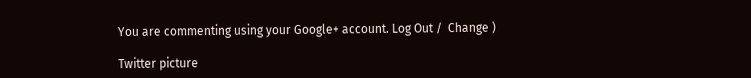You are commenting using your Google+ account. Log Out /  Change )

Twitter picture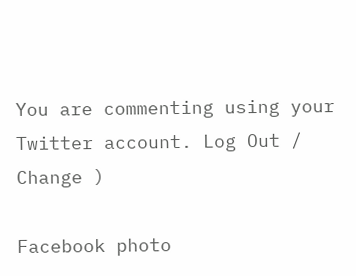You are commenting using your Twitter account. Log Out /  Change )

Facebook photo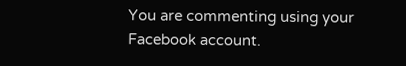You are commenting using your Facebook account.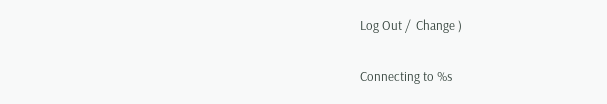Log Out /  Change )


Connecting to %s